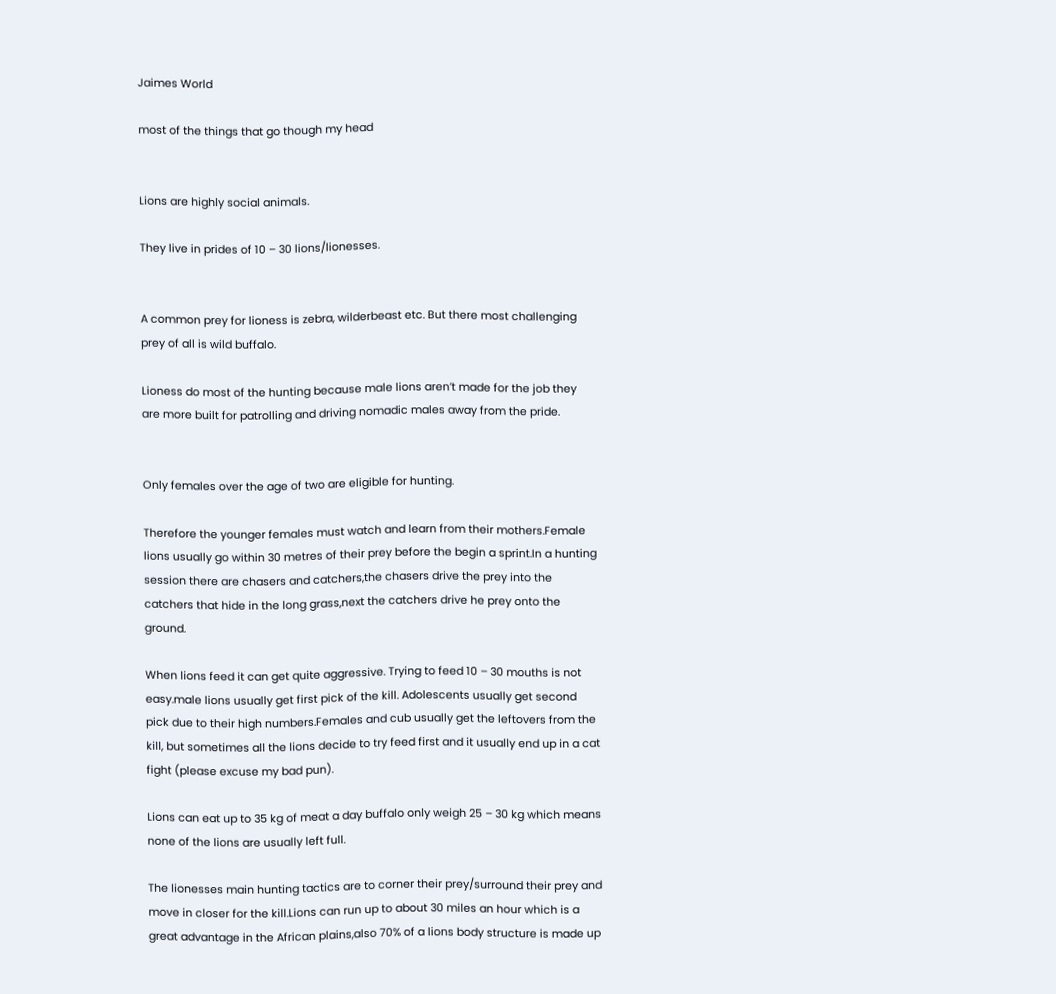Jaimes World

most of the things that go though my head


Lions are highly social animals.

They live in prides of 10 – 30 lions/lionesses.


A common prey for lioness is zebra, wilderbeast etc. But there most challenging prey of all is wild buffalo.

Lioness do most of the hunting because male lions aren’t made for the job they are more built for patrolling and driving nomadic males away from the pride.


Only females over the age of two are eligible for hunting.

Therefore the younger females must watch and learn from their mothers.Female lions usually go within 30 metres of their prey before the begin a sprint.In a hunting session there are chasers and catchers,the chasers drive the prey into the catchers that hide in the long grass,next the catchers drive he prey onto the ground.

When lions feed it can get quite aggressive. Trying to feed 10 – 30 mouths is not easy.male lions usually get first pick of the kill. Adolescents usually get second pick due to their high numbers.Females and cub usually get the leftovers from the kill, but sometimes all the lions decide to try feed first and it usually end up in a cat fight (please excuse my bad pun).

Lions can eat up to 35 kg of meat a day buffalo only weigh 25 – 30 kg which means none of the lions are usually left full.

The lionesses main hunting tactics are to corner their prey/surround their prey and move in closer for the kill.Lions can run up to about 30 miles an hour which is a great advantage in the African plains,also 70% of a lions body structure is made up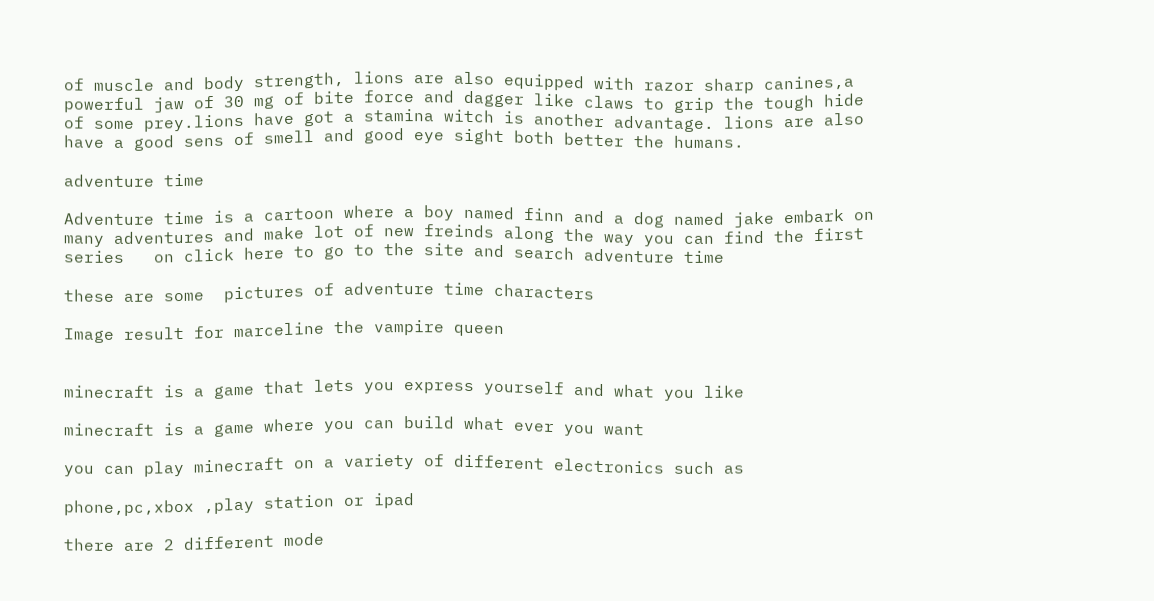of muscle and body strength, lions are also equipped with razor sharp canines,a powerful jaw of 30 mg of bite force and dagger like claws to grip the tough hide of some prey.lions have got a stamina witch is another advantage. lions are also have a good sens of smell and good eye sight both better the humans.

adventure time

Adventure time is a cartoon where a boy named finn and a dog named jake embark on many adventures and make lot of new freinds along the way you can find the first series   on click here to go to the site and search adventure time

these are some  pictures of adventure time characters

Image result for marceline the vampire queen


minecraft is a game that lets you express yourself and what you like

minecraft is a game where you can build what ever you want

you can play minecraft on a variety of different electronics such as

phone,pc,xbox ,play station or ipad

there are 2 different mode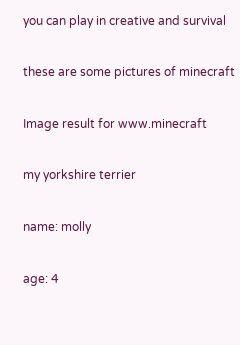you can play in creative and survival

these are some pictures of minecraft

Image result for www.minecraft

my yorkshire terrier

name: molly

age: 4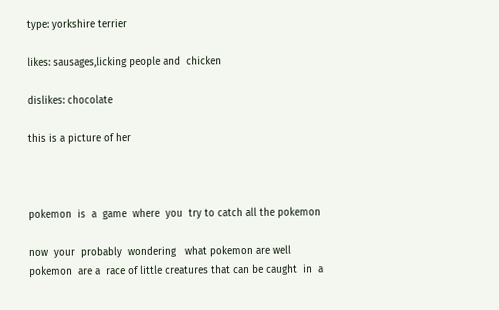type: yorkshire terrier

likes: sausages,licking people and  chicken

dislikes: chocolate

this is a picture of her



pokemon  is  a  game  where  you  try to catch all the pokemon

now  your  probably  wondering   what pokemon are well   pokemon  are a  race of little creatures that can be caught  in  a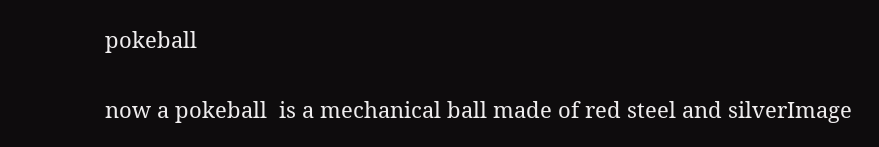pokeball

now a pokeball  is a mechanical ball made of red steel and silverImage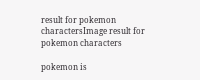result for pokemon charactersImage result for pokemon characters

pokemon is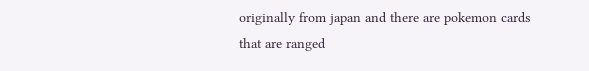originally from japan and there are pokemon cards that are ranged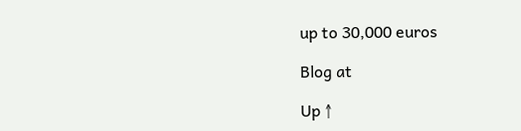up to 30,000 euros

Blog at

Up ↑